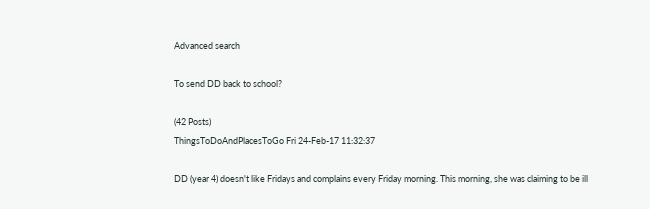Advanced search

To send DD back to school?

(42 Posts)
ThingsToDoAndPlacesToGo Fri 24-Feb-17 11:32:37

DD (year 4) doesn't like Fridays and complains every Friday morning. This morning, she was claiming to be ill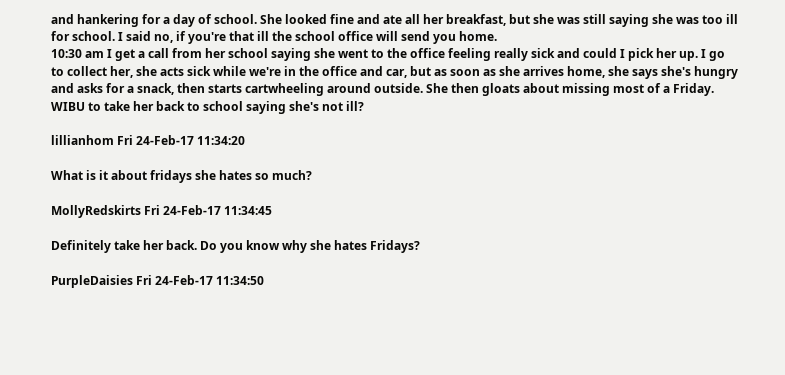and hankering for a day of school. She looked fine and ate all her breakfast, but she was still saying she was too ill for school. I said no, if you're that ill the school office will send you home.
10:30 am I get a call from her school saying she went to the office feeling really sick and could I pick her up. I go to collect her, she acts sick while we're in the office and car, but as soon as she arrives home, she says she's hungry and asks for a snack, then starts cartwheeling around outside. She then gloats about missing most of a Friday. WIBU to take her back to school saying she's not ill?

lillianhom Fri 24-Feb-17 11:34:20

What is it about fridays she hates so much?

MollyRedskirts Fri 24-Feb-17 11:34:45

Definitely take her back. Do you know why she hates Fridays?

PurpleDaisies Fri 24-Feb-17 11:34:50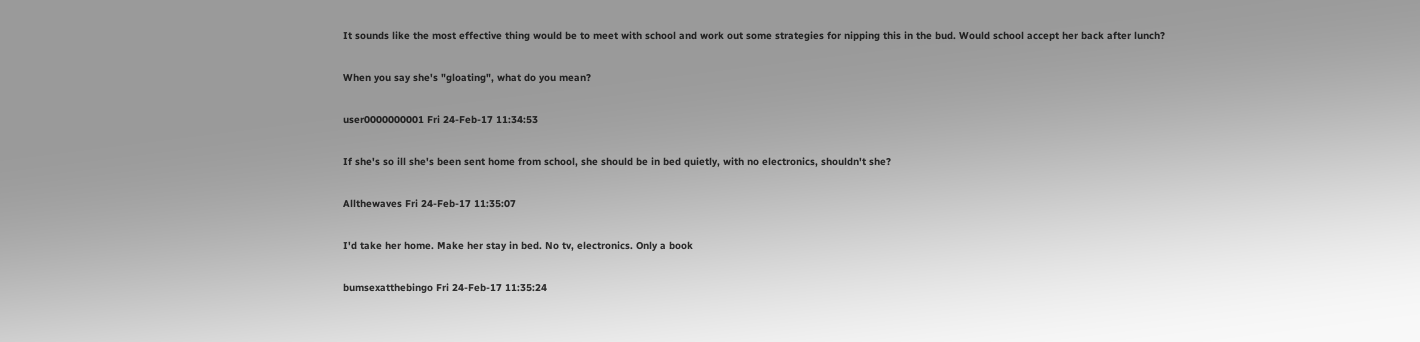It sounds like the most effective thing would be to meet with school and work out some strategies for nipping this in the bud. Would school accept her back after lunch?

When you say she's "gloating", what do you mean?

user0000000001 Fri 24-Feb-17 11:34:53

If she's so ill she's been sent home from school, she should be in bed quietly, with no electronics, shouldn't she?

Allthewaves Fri 24-Feb-17 11:35:07

I'd take her home. Make her stay in bed. No tv, electronics. Only a book

bumsexatthebingo Fri 24-Feb-17 11:35:24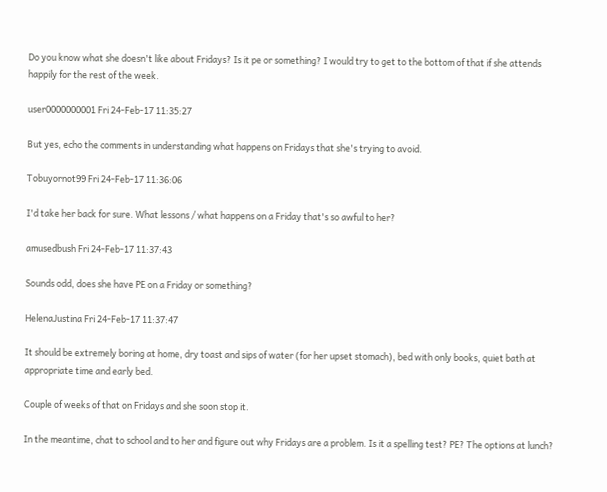Do you know what she doesn't like about Fridays? Is it pe or something? I would try to get to the bottom of that if she attends happily for the rest of the week.

user0000000001 Fri 24-Feb-17 11:35:27

But yes, echo the comments in understanding what happens on Fridays that she's trying to avoid.

Tobuyornot99 Fri 24-Feb-17 11:36:06

I'd take her back for sure. What lessons / what happens on a Friday that's so awful to her?

amusedbush Fri 24-Feb-17 11:37:43

Sounds odd, does she have PE on a Friday or something?

HelenaJustina Fri 24-Feb-17 11:37:47

It should be extremely boring at home, dry toast and sips of water (for her upset stomach), bed with only books, quiet bath at appropriate time and early bed.

Couple of weeks of that on Fridays and she soon stop it.

In the meantime, chat to school and to her and figure out why Fridays are a problem. Is it a spelling test? PE? The options at lunch?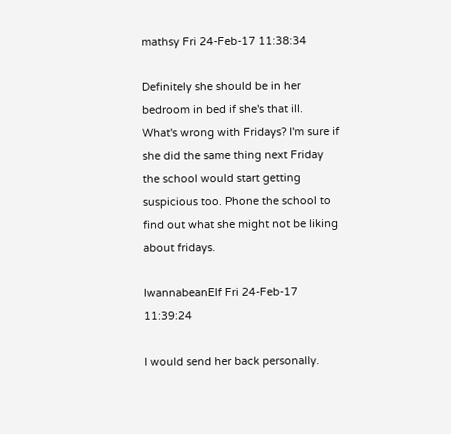mathsy Fri 24-Feb-17 11:38:34

Definitely she should be in her bedroom in bed if she's that ill. What's wrong with Fridays? I'm sure if she did the same thing next Friday the school would start getting suspicious too. Phone the school to find out what she might not be liking about fridays.

IwannabeanElf Fri 24-Feb-17 11:39:24

I would send her back personally.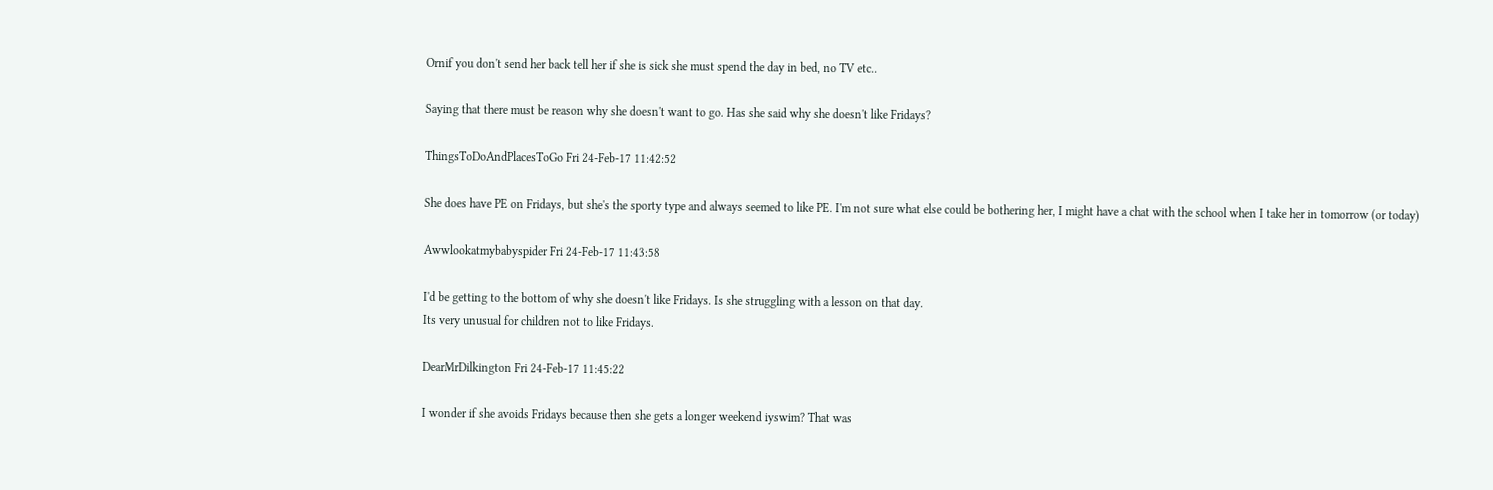Ornif you don't send her back tell her if she is sick she must spend the day in bed, no TV etc..

Saying that there must be reason why she doesn't want to go. Has she said why she doesn't like Fridays?

ThingsToDoAndPlacesToGo Fri 24-Feb-17 11:42:52

She does have PE on Fridays, but she's the sporty type and always seemed to like PE. I'm not sure what else could be bothering her, I might have a chat with the school when I take her in tomorrow (or today)

Awwlookatmybabyspider Fri 24-Feb-17 11:43:58

I'd be getting to the bottom of why she doesn't like Fridays. Is she struggling with a lesson on that day.
Its very unusual for children not to like Fridays.

DearMrDilkington Fri 24-Feb-17 11:45:22

I wonder if she avoids Fridays because then she gets a longer weekend iyswim? That was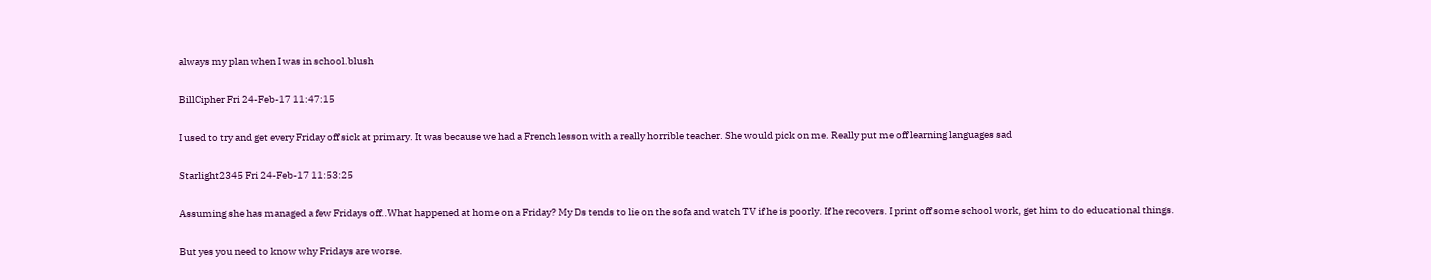always my plan when I was in school.blush

BillCipher Fri 24-Feb-17 11:47:15

I used to try and get every Friday off sick at primary. It was because we had a French lesson with a really horrible teacher. She would pick on me. Really put me off learning languages sad

Starlight2345 Fri 24-Feb-17 11:53:25

Assuming she has managed a few Fridays off..What happened at home on a Friday? My Ds tends to lie on the sofa and watch TV if he is poorly. If he recovers. I print off some school work, get him to do educational things.

But yes you need to know why Fridays are worse.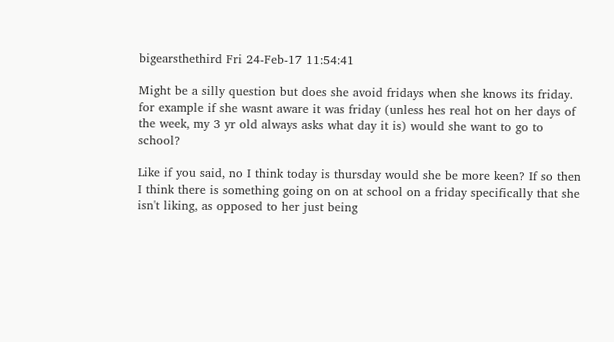bigearsthethird Fri 24-Feb-17 11:54:41

Might be a silly question but does she avoid fridays when she knows its friday. for example if she wasnt aware it was friday (unless hes real hot on her days of the week, my 3 yr old always asks what day it is) would she want to go to school?

Like if you said, no I think today is thursday would she be more keen? If so then I think there is something going on on at school on a friday specifically that she isn't liking, as opposed to her just being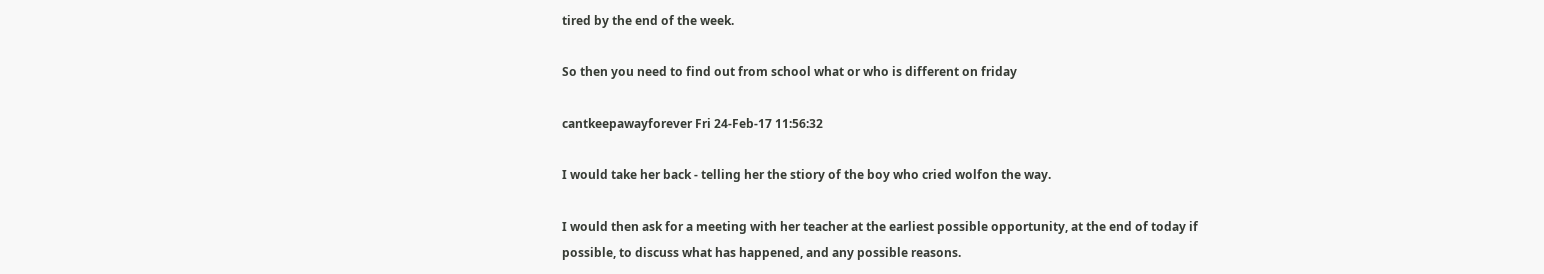tired by the end of the week.

So then you need to find out from school what or who is different on friday

cantkeepawayforever Fri 24-Feb-17 11:56:32

I would take her back - telling her the stiory of the boy who cried wolfon the way.

I would then ask for a meeting with her teacher at the earliest possible opportunity, at the end of today if possible, to discuss what has happened, and any possible reasons.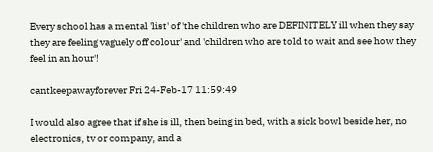Every school has a mental 'list' of 'the children who are DEFINITELY ill when they say they are feeling vaguely off colour' and 'children who are told to wait and see how they feel in an hour'!

cantkeepawayforever Fri 24-Feb-17 11:59:49

I would also agree that if she is ill, then being in bed, with a sick bowl beside her, no electronics, tv or company, and a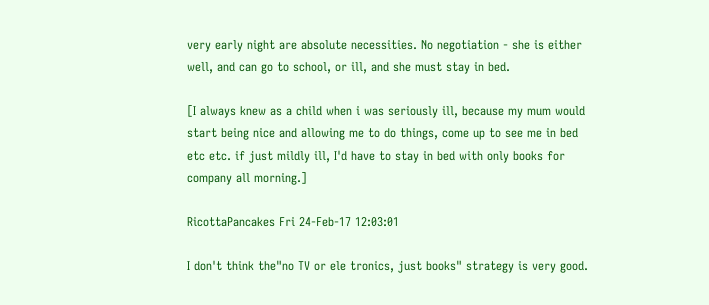very early night are absolute necessities. No negotiation - she is either well, and can go to school, or ill, and she must stay in bed.

[I always knew as a child when i was seriously ill, because my mum would start being nice and allowing me to do things, come up to see me in bed etc etc. if just mildly ill, I'd have to stay in bed with only books for company all morning.]

RicottaPancakes Fri 24-Feb-17 12:03:01

I don't think the"no TV or ele tronics, just books" strategy is very good.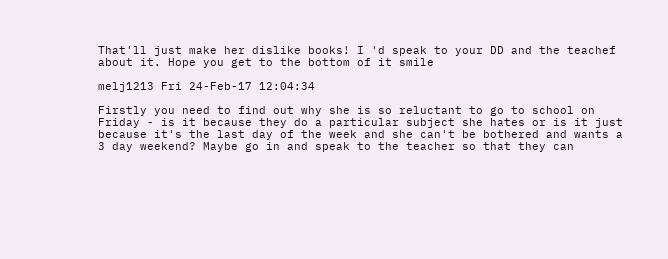That'll just make her dislike books! I 'd speak to your DD and the teachef about it. Hope you get to the bottom of it smile

melj1213 Fri 24-Feb-17 12:04:34

Firstly you need to find out why she is so reluctant to go to school on Friday - is it because they do a particular subject she hates or is it just because it's the last day of the week and she can't be bothered and wants a 3 day weekend? Maybe go in and speak to the teacher so that they can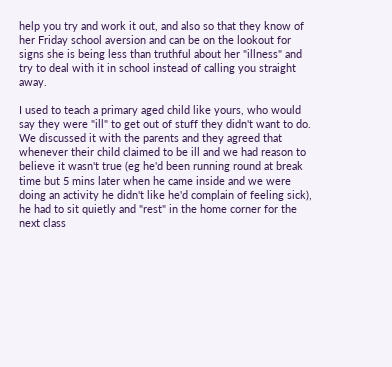help you try and work it out, and also so that they know of her Friday school aversion and can be on the lookout for signs she is being less than truthful about her "illness" and try to deal with it in school instead of calling you straight away.

I used to teach a primary aged child like yours, who would say they were "ill" to get out of stuff they didn't want to do. We discussed it with the parents and they agreed that whenever their child claimed to be ill and we had reason to believe it wasn't true (eg he'd been running round at break time but 5 mins later when he came inside and we were doing an activity he didn't like he'd complain of feeling sick), he had to sit quietly and "rest" in the home corner for the next class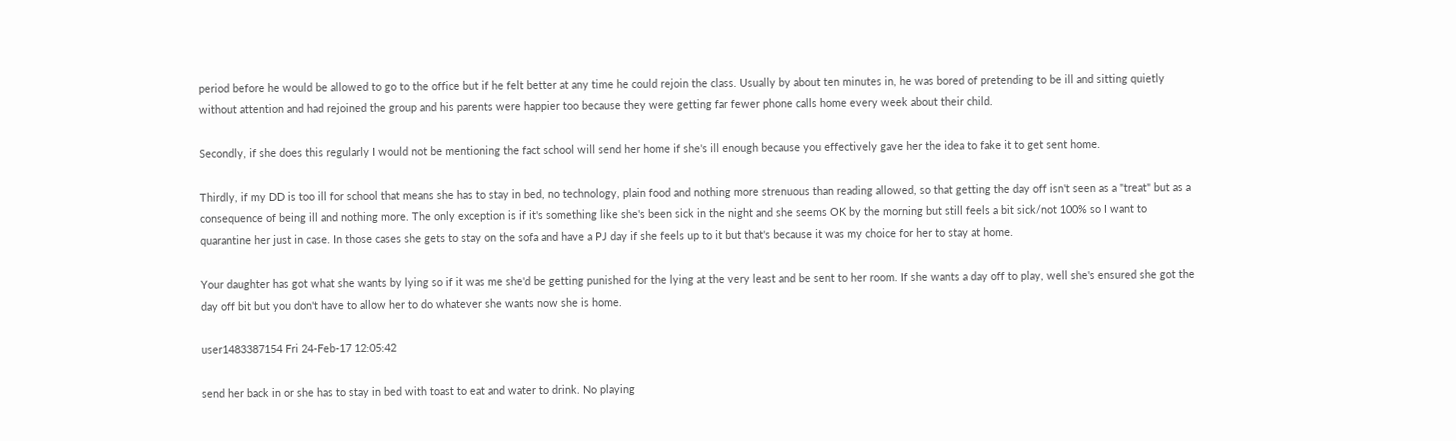period before he would be allowed to go to the office but if he felt better at any time he could rejoin the class. Usually by about ten minutes in, he was bored of pretending to be ill and sitting quietly without attention and had rejoined the group and his parents were happier too because they were getting far fewer phone calls home every week about their child.

Secondly, if she does this regularly I would not be mentioning the fact school will send her home if she's ill enough because you effectively gave her the idea to fake it to get sent home.

Thirdly, if my DD is too ill for school that means she has to stay in bed, no technology, plain food and nothing more strenuous than reading allowed, so that getting the day off isn't seen as a "treat" but as a consequence of being ill and nothing more. The only exception is if it's something like she's been sick in the night and she seems OK by the morning but still feels a bit sick/not 100% so I want to quarantine her just in case. In those cases she gets to stay on the sofa and have a PJ day if she feels up to it but that's because it was my choice for her to stay at home.

Your daughter has got what she wants by lying so if it was me she'd be getting punished for the lying at the very least and be sent to her room. If she wants a day off to play, well she's ensured she got the day off bit but you don't have to allow her to do whatever she wants now she is home.

user1483387154 Fri 24-Feb-17 12:05:42

send her back in or she has to stay in bed with toast to eat and water to drink. No playing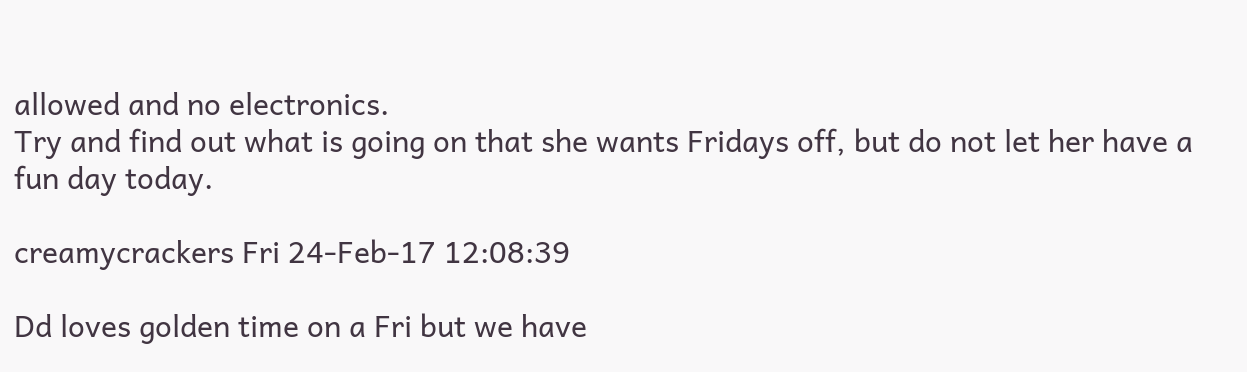allowed and no electronics.
Try and find out what is going on that she wants Fridays off, but do not let her have a fun day today.

creamycrackers Fri 24-Feb-17 12:08:39

Dd loves golden time on a Fri but we have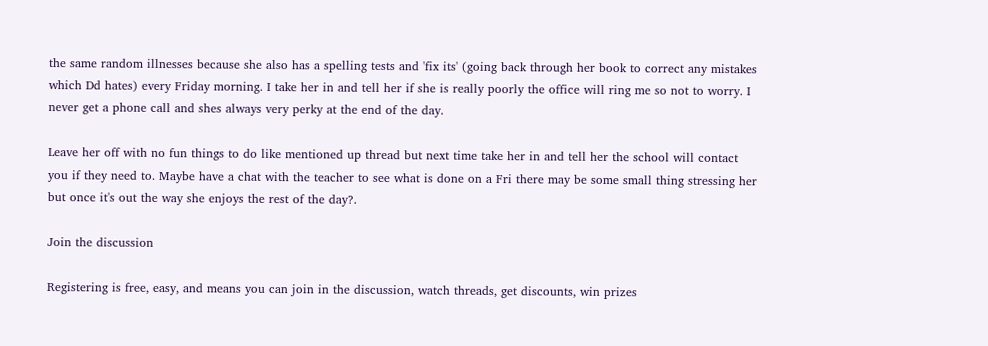the same random illnesses because she also has a spelling tests and 'fix its' (going back through her book to correct any mistakes which Dd hates) every Friday morning. I take her in and tell her if she is really poorly the office will ring me so not to worry. I never get a phone call and shes always very perky at the end of the day.

Leave her off with no fun things to do like mentioned up thread but next time take her in and tell her the school will contact you if they need to. Maybe have a chat with the teacher to see what is done on a Fri there may be some small thing stressing her but once it's out the way she enjoys the rest of the day?.

Join the discussion

Registering is free, easy, and means you can join in the discussion, watch threads, get discounts, win prizes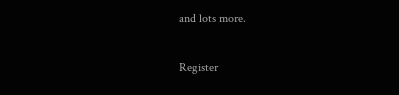and lots more.

Register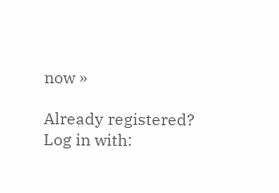now »

Already registered? Log in with: